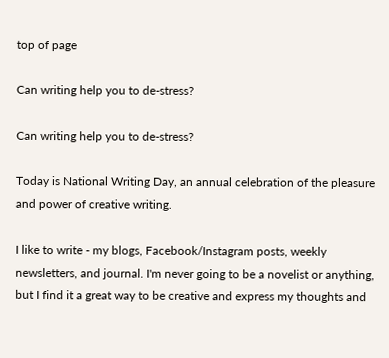top of page

Can writing help you to de-stress?

Can writing help you to de-stress?

Today is National Writing Day, an annual celebration of the pleasure and power of creative writing.

I like to write - my blogs, Facebook/Instagram posts, weekly newsletters, and journal. I'm never going to be a novelist or anything, but I find it a great way to be creative and express my thoughts and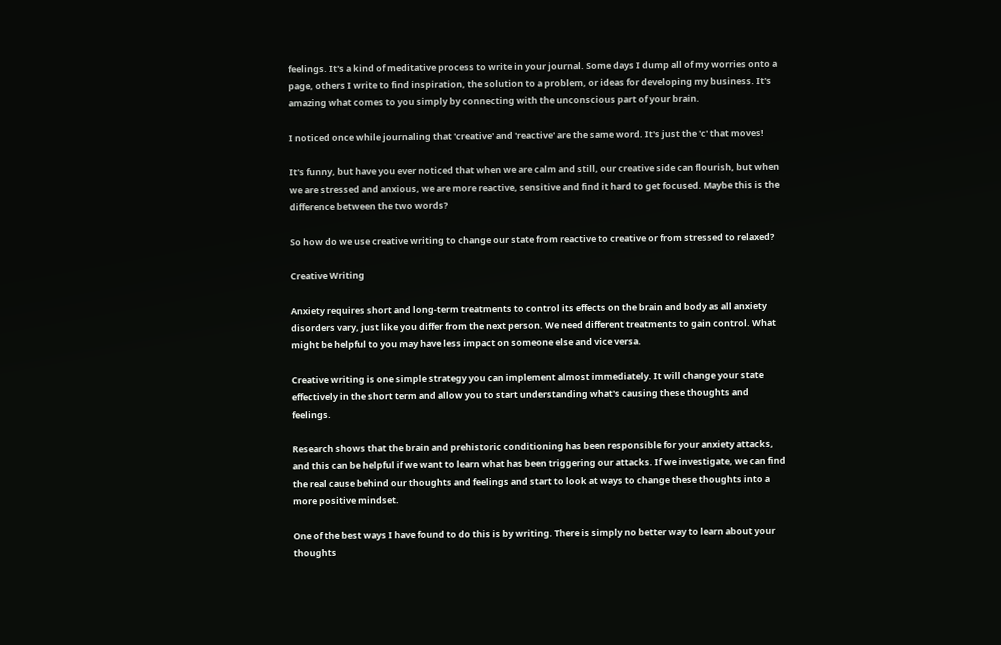feelings. It's a kind of meditative process to write in your journal. Some days I dump all of my worries onto a page, others I write to find inspiration, the solution to a problem, or ideas for developing my business. It's amazing what comes to you simply by connecting with the unconscious part of your brain.

I noticed once while journaling that 'creative' and 'reactive' are the same word. It's just the 'c' that moves!

It's funny, but have you ever noticed that when we are calm and still, our creative side can flourish, but when we are stressed and anxious, we are more reactive, sensitive and find it hard to get focused. Maybe this is the difference between the two words?

So how do we use creative writing to change our state from reactive to creative or from stressed to relaxed?

Creative Writing

Anxiety requires short and long-term treatments to control its effects on the brain and body as all anxiety disorders vary, just like you differ from the next person. We need different treatments to gain control. What might be helpful to you may have less impact on someone else and vice versa.

Creative writing is one simple strategy you can implement almost immediately. It will change your state effectively in the short term and allow you to start understanding what's causing these thoughts and feelings.

Research shows that the brain and prehistoric conditioning has been responsible for your anxiety attacks, and this can be helpful if we want to learn what has been triggering our attacks. If we investigate, we can find the real cause behind our thoughts and feelings and start to look at ways to change these thoughts into a more positive mindset.

One of the best ways I have found to do this is by writing. There is simply no better way to learn about your thoughts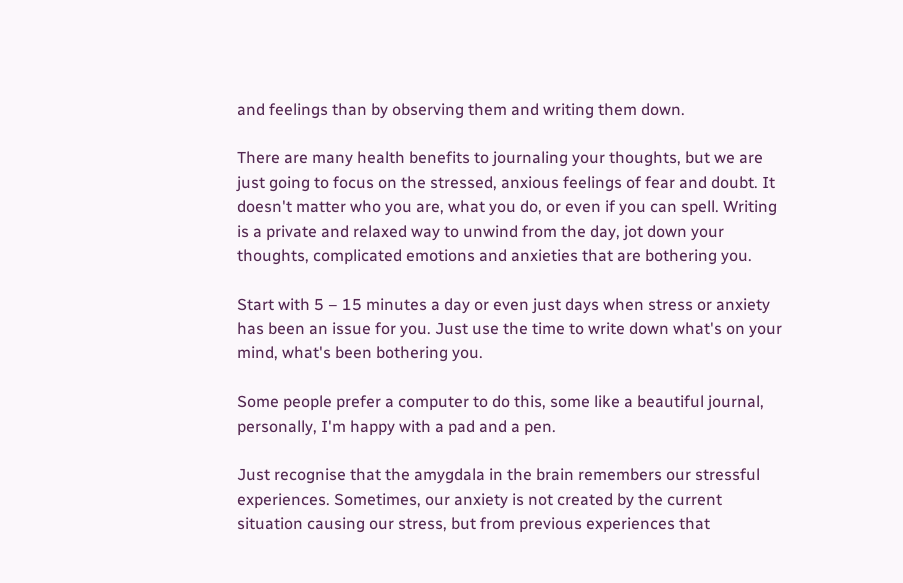and feelings than by observing them and writing them down.

There are many health benefits to journaling your thoughts, but we are just going to focus on the stressed, anxious feelings of fear and doubt. It doesn't matter who you are, what you do, or even if you can spell. Writing is a private and relaxed way to unwind from the day, jot down your thoughts, complicated emotions and anxieties that are bothering you.

Start with 5 – 15 minutes a day or even just days when stress or anxiety has been an issue for you. Just use the time to write down what's on your mind, what's been bothering you.

Some people prefer a computer to do this, some like a beautiful journal, personally, I'm happy with a pad and a pen.

Just recognise that the amygdala in the brain remembers our stressful experiences. Sometimes, our anxiety is not created by the current situation causing our stress, but from previous experiences that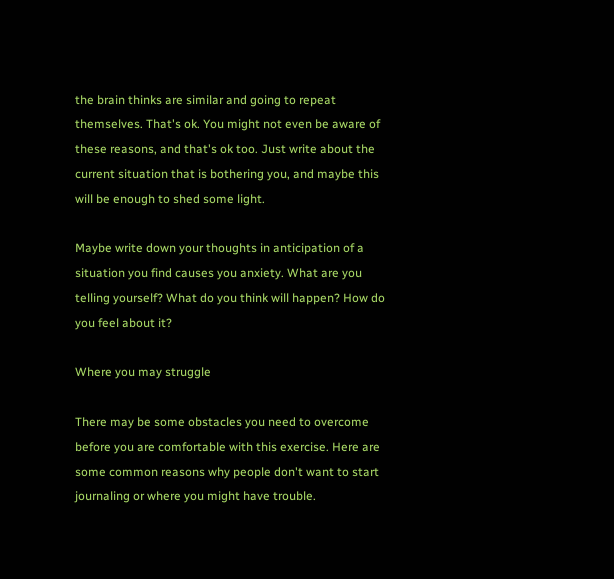the brain thinks are similar and going to repeat themselves. That's ok. You might not even be aware of these reasons, and that's ok too. Just write about the current situation that is bothering you, and maybe this will be enough to shed some light.

Maybe write down your thoughts in anticipation of a situation you find causes you anxiety. What are you telling yourself? What do you think will happen? How do you feel about it?

Where you may struggle

There may be some obstacles you need to overcome before you are comfortable with this exercise. Here are some common reasons why people don't want to start journaling or where you might have trouble.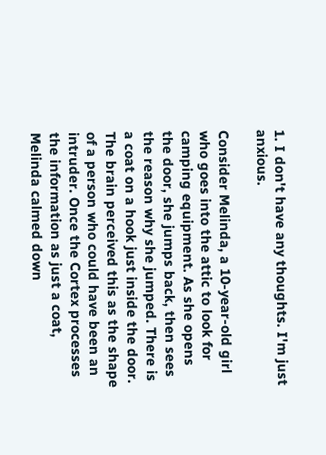1. I don't have any thoughts. I'm just anxious.

Consider Melinda, a 10-year-old girl who goes into the attic to look for camping equipment. As she opens the door, she jumps back, then sees the reason why she jumped. There is a coat on a hook just inside the door. The brain perceived this as the shape of a person who could have been an intruder. Once the Cortex processes the information as just a coat, Melinda calmed down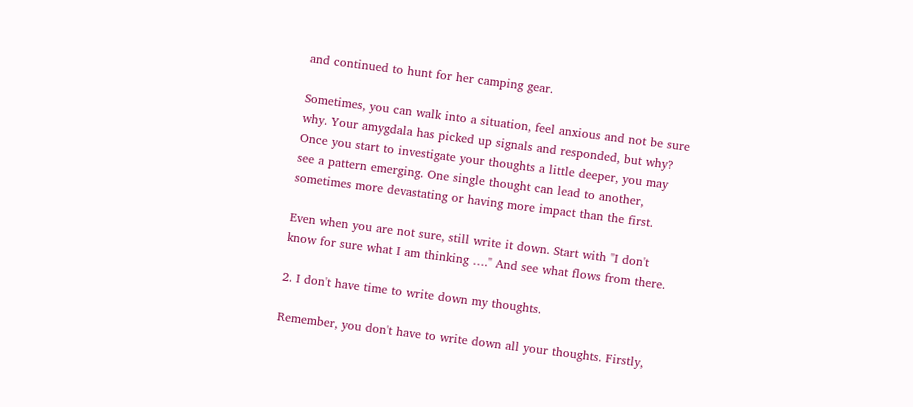and continued to hunt for her camping gear.

Sometimes, you can walk into a situation, feel anxious and not be sure why. Your amygdala has picked up signals and responded, but why? Once you start to investigate your thoughts a little deeper, you may see a pattern emerging. One single thought can lead to another, sometimes more devastating or having more impact than the first.

Even when you are not sure, still write it down. Start with "I don't know for sure what I am thinking …." And see what flows from there.

2. I don't have time to write down my thoughts.

Remember, you don't have to write down all your thoughts. Firstly,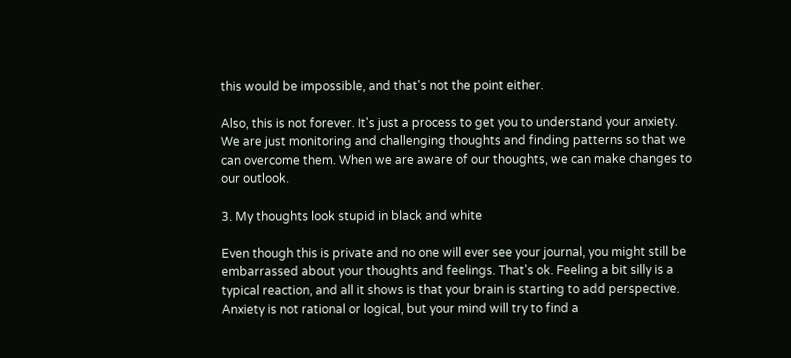this would be impossible, and that's not the point either.

Also, this is not forever. It's just a process to get you to understand your anxiety. We are just monitoring and challenging thoughts and finding patterns so that we can overcome them. When we are aware of our thoughts, we can make changes to our outlook.

3. My thoughts look stupid in black and white

Even though this is private and no one will ever see your journal, you might still be embarrassed about your thoughts and feelings. That's ok. Feeling a bit silly is a typical reaction, and all it shows is that your brain is starting to add perspective. Anxiety is not rational or logical, but your mind will try to find a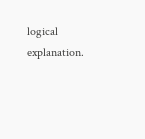logical explanation.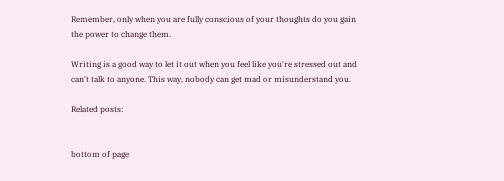Remember, only when you are fully conscious of your thoughts do you gain the power to change them.

Writing is a good way to let it out when you feel like you're stressed out and can't talk to anyone. This way, nobody can get mad or misunderstand you.

Related posts:


bottom of page